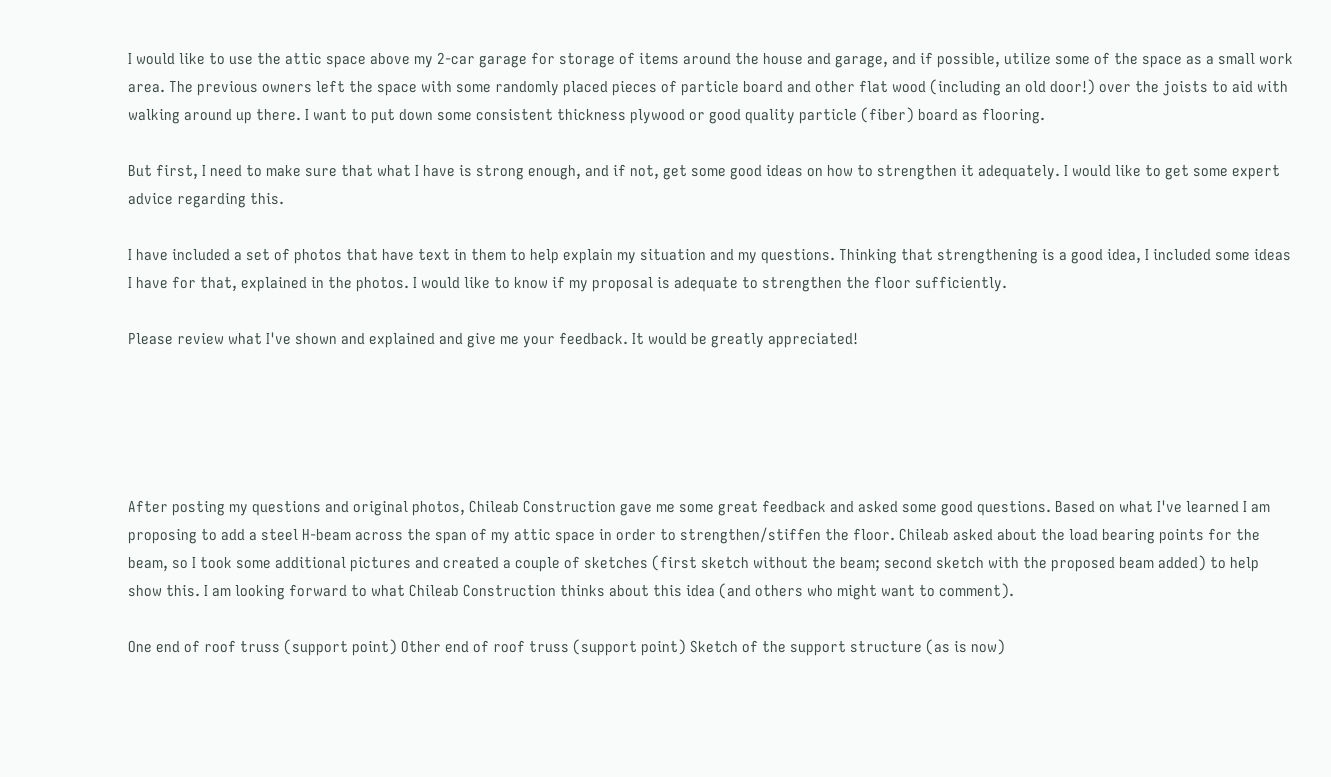I would like to use the attic space above my 2-car garage for storage of items around the house and garage, and if possible, utilize some of the space as a small work area. The previous owners left the space with some randomly placed pieces of particle board and other flat wood (including an old door!) over the joists to aid with walking around up there. I want to put down some consistent thickness plywood or good quality particle (fiber) board as flooring.

But first, I need to make sure that what I have is strong enough, and if not, get some good ideas on how to strengthen it adequately. I would like to get some expert advice regarding this.

I have included a set of photos that have text in them to help explain my situation and my questions. Thinking that strengthening is a good idea, I included some ideas I have for that, explained in the photos. I would like to know if my proposal is adequate to strengthen the floor sufficiently.

Please review what I've shown and explained and give me your feedback. It would be greatly appreciated!





After posting my questions and original photos, Chileab Construction gave me some great feedback and asked some good questions. Based on what I've learned I am proposing to add a steel H-beam across the span of my attic space in order to strengthen/stiffen the floor. Chileab asked about the load bearing points for the beam, so I took some additional pictures and created a couple of sketches (first sketch without the beam; second sketch with the proposed beam added) to help show this. I am looking forward to what Chileab Construction thinks about this idea (and others who might want to comment).

One end of roof truss (support point) Other end of roof truss (support point) Sketch of the support structure (as is now)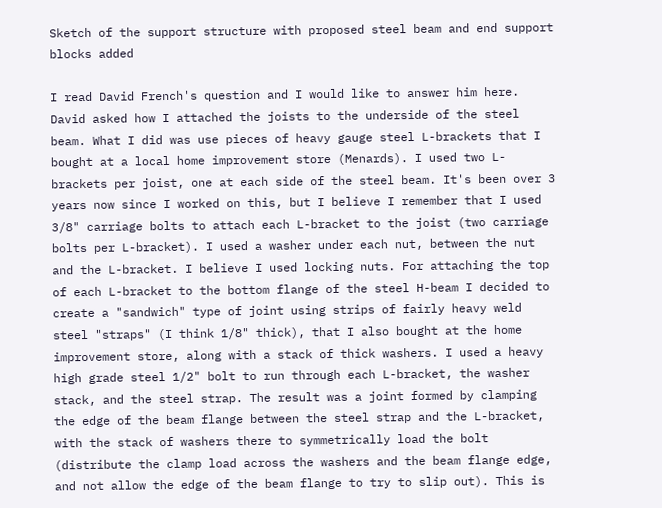Sketch of the support structure with proposed steel beam and end support blocks added

I read David French's question and I would like to answer him here. David asked how I attached the joists to the underside of the steel beam. What I did was use pieces of heavy gauge steel L-brackets that I bought at a local home improvement store (Menards). I used two L-brackets per joist, one at each side of the steel beam. It's been over 3 years now since I worked on this, but I believe I remember that I used 3/8" carriage bolts to attach each L-bracket to the joist (two carriage bolts per L-bracket). I used a washer under each nut, between the nut and the L-bracket. I believe I used locking nuts. For attaching the top of each L-bracket to the bottom flange of the steel H-beam I decided to create a "sandwich" type of joint using strips of fairly heavy weld steel "straps" (I think 1/8" thick), that I also bought at the home improvement store, along with a stack of thick washers. I used a heavy high grade steel 1/2" bolt to run through each L-bracket, the washer stack, and the steel strap. The result was a joint formed by clamping the edge of the beam flange between the steel strap and the L-bracket, with the stack of washers there to symmetrically load the bolt (distribute the clamp load across the washers and the beam flange edge, and not allow the edge of the beam flange to try to slip out). This is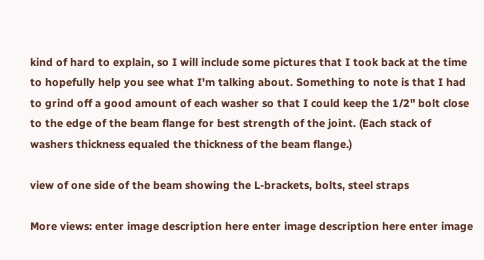kind of hard to explain, so I will include some pictures that I took back at the time to hopefully help you see what I'm talking about. Something to note is that I had to grind off a good amount of each washer so that I could keep the 1/2" bolt close to the edge of the beam flange for best strength of the joint. (Each stack of washers thickness equaled the thickness of the beam flange.)

view of one side of the beam showing the L-brackets, bolts, steel straps

More views: enter image description here enter image description here enter image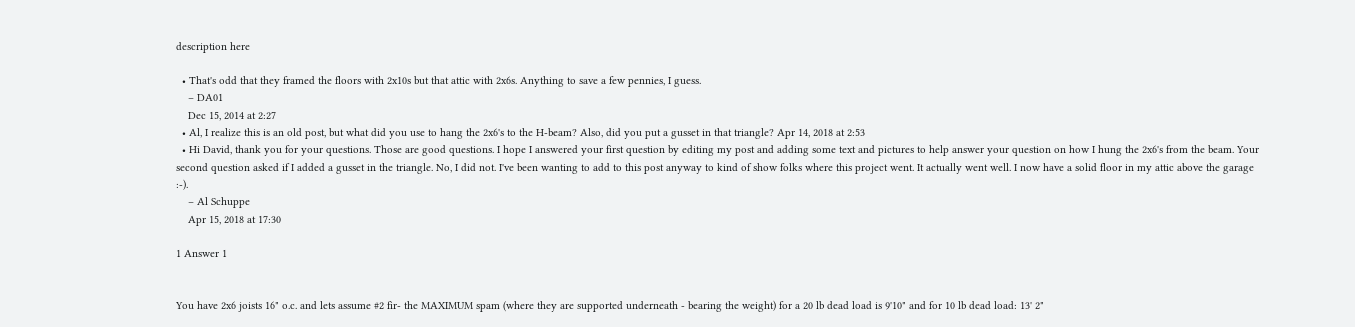description here

  • That's odd that they framed the floors with 2x10s but that attic with 2x6s. Anything to save a few pennies, I guess.
    – DA01
    Dec 15, 2014 at 2:27
  • Al, I realize this is an old post, but what did you use to hang the 2x6's to the H-beam? Also, did you put a gusset in that triangle? Apr 14, 2018 at 2:53
  • Hi David, thank you for your questions. Those are good questions. I hope I answered your first question by editing my post and adding some text and pictures to help answer your question on how I hung the 2x6's from the beam. Your second question asked if I added a gusset in the triangle. No, I did not. I've been wanting to add to this post anyway to kind of show folks where this project went. It actually went well. I now have a solid floor in my attic above the garage :-).
    – Al Schuppe
    Apr 15, 2018 at 17:30

1 Answer 1


You have 2x6 joists 16" o.c. and lets assume #2 fir- the MAXIMUM spam (where they are supported underneath - bearing the weight) for a 20 lb dead load is 9'10" and for 10 lb dead load: 13' 2"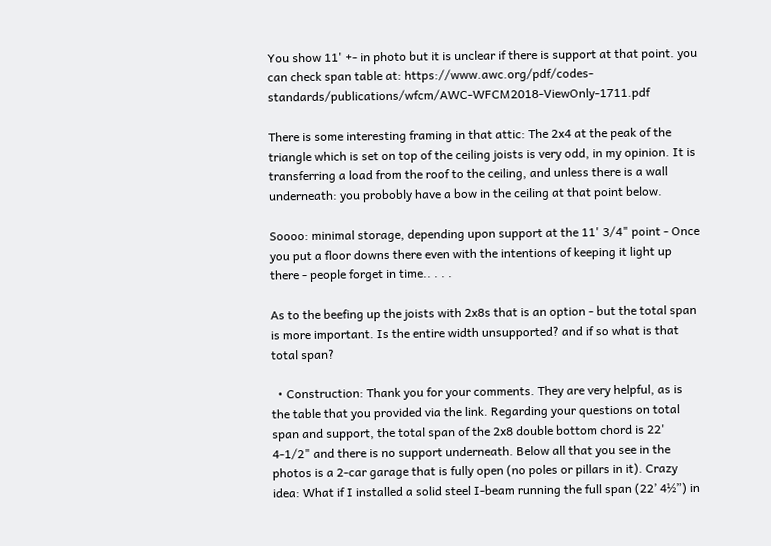You show 11' +- in photo but it is unclear if there is support at that point. you can check span table at: https://www.awc.org/pdf/codes-standards/publications/wfcm/AWC-WFCM2018-ViewOnly-1711.pdf

There is some interesting framing in that attic: The 2x4 at the peak of the triangle which is set on top of the ceiling joists is very odd, in my opinion. It is transferring a load from the roof to the ceiling, and unless there is a wall underneath: you probobly have a bow in the ceiling at that point below.

Soooo: minimal storage, depending upon support at the 11' 3/4" point - Once you put a floor downs there even with the intentions of keeping it light up there - people forget in time.. . . .

As to the beefing up the joists with 2x8s that is an option - but the total span is more important. Is the entire width unsupported? and if so what is that total span?

  • Construction: Thank you for your comments. They are very helpful, as is the table that you provided via the link. Regarding your questions on total span and support, the total span of the 2x8 double bottom chord is 22' 4-1/2" and there is no support underneath. Below all that you see in the photos is a 2-car garage that is fully open (no poles or pillars in it). Crazy idea: What if I installed a solid steel I-beam running the full span (22’ 4½”) in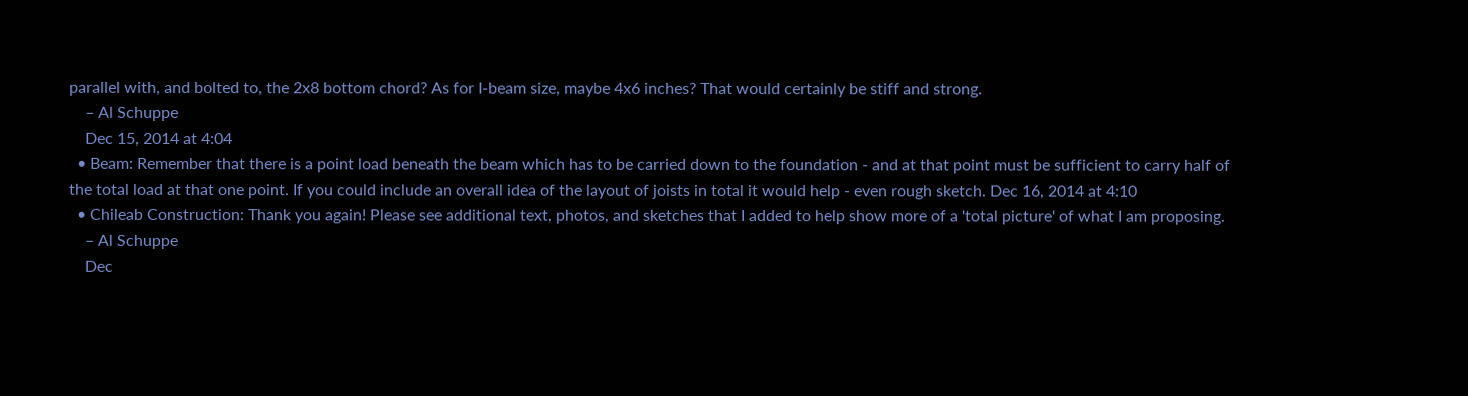parallel with, and bolted to, the 2x8 bottom chord? As for I-beam size, maybe 4x6 inches? That would certainly be stiff and strong.
    – Al Schuppe
    Dec 15, 2014 at 4:04
  • Beam: Remember that there is a point load beneath the beam which has to be carried down to the foundation - and at that point must be sufficient to carry half of the total load at that one point. If you could include an overall idea of the layout of joists in total it would help - even rough sketch. Dec 16, 2014 at 4:10
  • Chileab Construction: Thank you again! Please see additional text, photos, and sketches that I added to help show more of a 'total picture' of what I am proposing.
    – Al Schuppe
    Dec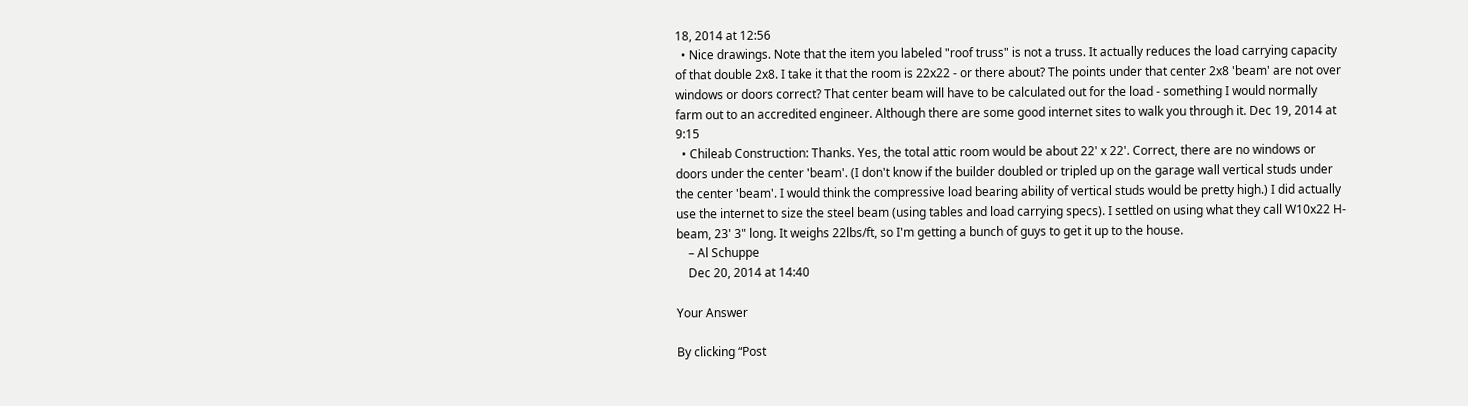18, 2014 at 12:56
  • Nice drawings. Note that the item you labeled "roof truss" is not a truss. It actually reduces the load carrying capacity of that double 2x8. I take it that the room is 22x22 - or there about? The points under that center 2x8 'beam' are not over windows or doors correct? That center beam will have to be calculated out for the load - something I would normally farm out to an accredited engineer. Although there are some good internet sites to walk you through it. Dec 19, 2014 at 9:15
  • Chileab Construction: Thanks. Yes, the total attic room would be about 22' x 22'. Correct, there are no windows or doors under the center 'beam'. (I don't know if the builder doubled or tripled up on the garage wall vertical studs under the center 'beam'. I would think the compressive load bearing ability of vertical studs would be pretty high.) I did actually use the internet to size the steel beam (using tables and load carrying specs). I settled on using what they call W10x22 H-beam, 23' 3" long. It weighs 22lbs/ft, so I'm getting a bunch of guys to get it up to the house.
    – Al Schuppe
    Dec 20, 2014 at 14:40

Your Answer

By clicking “Post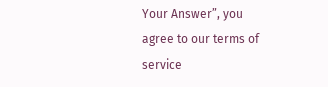Your Answer”, you agree to our terms of service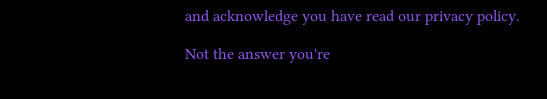and acknowledge you have read our privacy policy.

Not the answer you're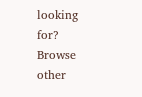looking for? Browse other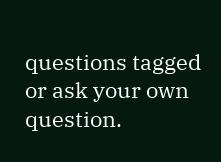questions tagged or ask your own question.